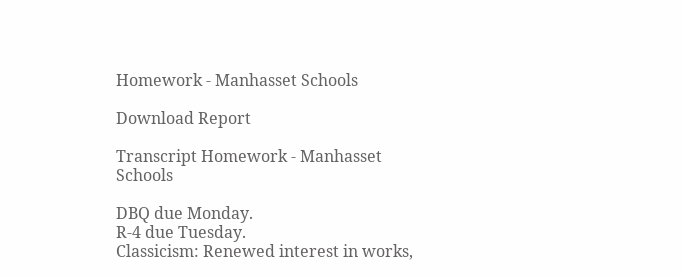Homework - Manhasset Schools

Download Report

Transcript Homework - Manhasset Schools

DBQ due Monday.
R-4 due Tuesday.
Classicism: Renewed interest in works,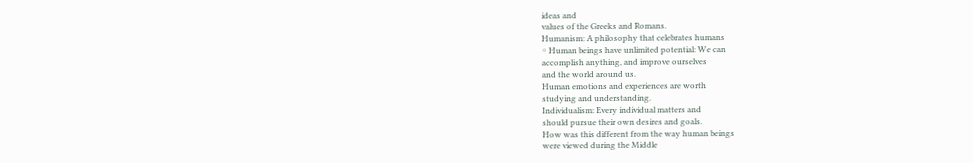ideas and
values of the Greeks and Romans.
Humanism: A philosophy that celebrates humans
◦ Human beings have unlimited potential: We can
accomplish anything, and improve ourselves
and the world around us.
Human emotions and experiences are worth
studying and understanding.
Individualism: Every individual matters and
should pursue their own desires and goals.
How was this different from the way human beings
were viewed during the Middle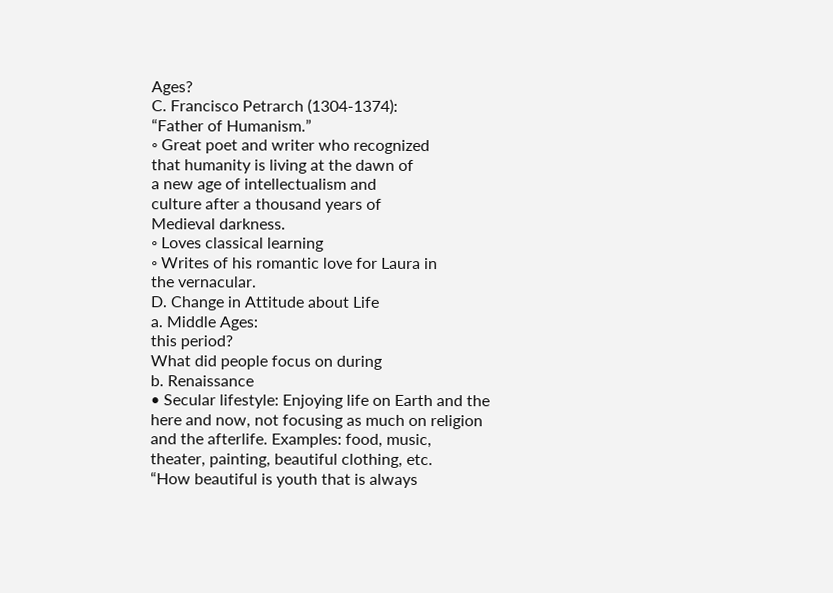Ages?
C. Francisco Petrarch (1304-1374):
“Father of Humanism.”
◦ Great poet and writer who recognized
that humanity is living at the dawn of
a new age of intellectualism and
culture after a thousand years of
Medieval darkness.
◦ Loves classical learning
◦ Writes of his romantic love for Laura in
the vernacular.
D. Change in Attitude about Life
a. Middle Ages:
this period?
What did people focus on during
b. Renaissance
• Secular lifestyle: Enjoying life on Earth and the
here and now, not focusing as much on religion
and the afterlife. Examples: food, music,
theater, painting, beautiful clothing, etc.
“How beautiful is youth that is always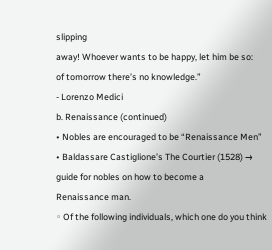slipping
away! Whoever wants to be happy, let him be so:
of tomorrow there’s no knowledge.”
- Lorenzo Medici
b. Renaissance (continued)
• Nobles are encouraged to be “Renaissance Men”
• Baldassare Castiglione’s The Courtier (1528) →
guide for nobles on how to become a
Renaissance man.
◦ Of the following individuals, which one do you think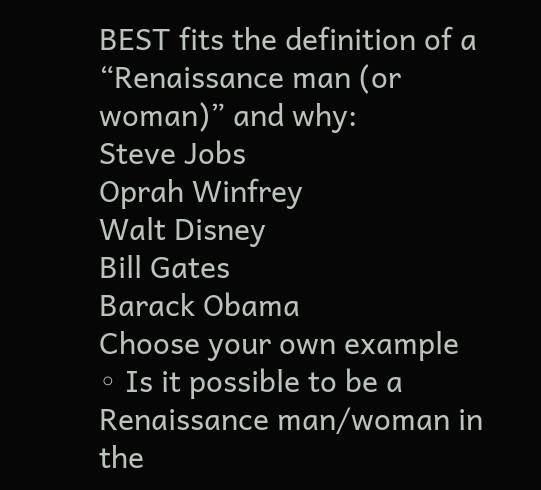BEST fits the definition of a “Renaissance man (or
woman)” and why:
Steve Jobs
Oprah Winfrey
Walt Disney
Bill Gates
Barack Obama
Choose your own example
◦ Is it possible to be a Renaissance man/woman in
the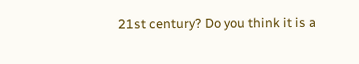21st century? Do you think it is a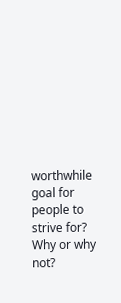worthwhile
goal for people to strive for? Why or why not?